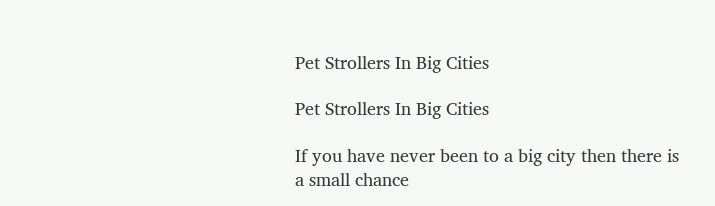Pet Strollers In Big Cities

Pet Strollers In Big Cities

If you have never been to a big city then there is a small chance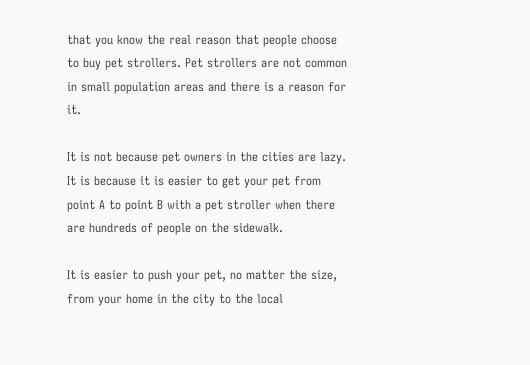that you know the real reason that people choose to buy pet strollers. Pet strollers are not common in small population areas and there is a reason for it.

It is not because pet owners in the cities are lazy. It is because it is easier to get your pet from point A to point B with a pet stroller when there are hundreds of people on the sidewalk.

It is easier to push your pet, no matter the size, from your home in the city to the local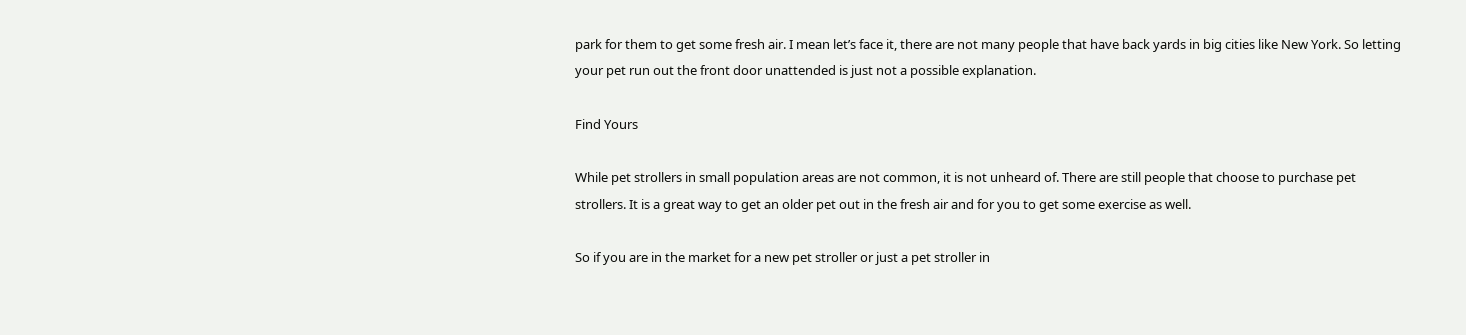park for them to get some fresh air. I mean let’s face it, there are not many people that have back yards in big cities like New York. So letting your pet run out the front door unattended is just not a possible explanation.

Find Yours

While pet strollers in small population areas are not common, it is not unheard of. There are still people that choose to purchase pet strollers. It is a great way to get an older pet out in the fresh air and for you to get some exercise as well.

So if you are in the market for a new pet stroller or just a pet stroller in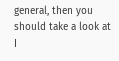general, then you should take a look at I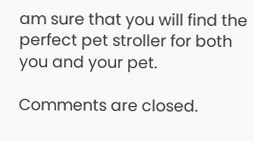am sure that you will find the perfect pet stroller for both you and your pet.

Comments are closed.